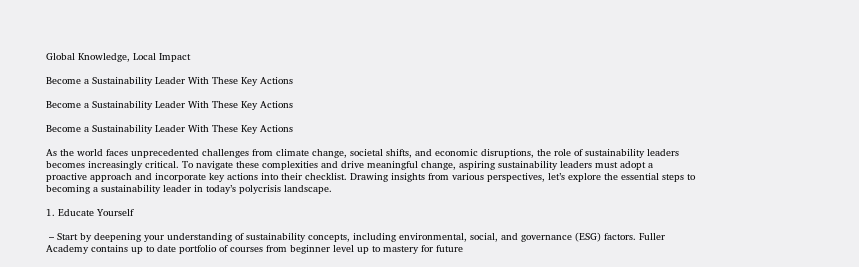Global Knowledge, Local Impact

Become a Sustainability Leader With These Key Actions

Become a Sustainability Leader With These Key Actions

Become a Sustainability Leader With These Key Actions

As the world faces unprecedented challenges from climate change, societal shifts, and economic disruptions, the role of sustainability leaders becomes increasingly critical. To navigate these complexities and drive meaningful change, aspiring sustainability leaders must adopt a proactive approach and incorporate key actions into their checklist. Drawing insights from various perspectives, let’s explore the essential steps to becoming a sustainability leader in today’s polycrisis landscape.

1. Educate Yourself

 – Start by deepening your understanding of sustainability concepts, including environmental, social, and governance (ESG) factors. Fuller Academy contains up to date portfolio of courses from beginner level up to mastery for future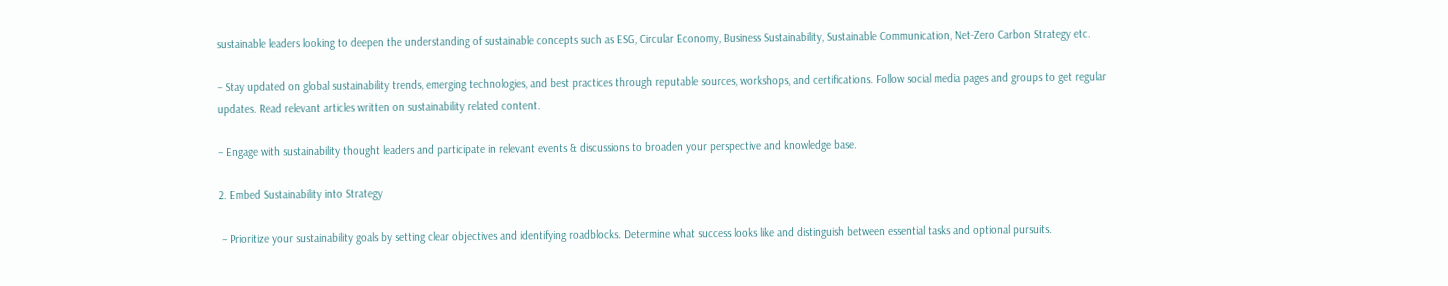sustainable leaders looking to deepen the understanding of sustainable concepts such as ESG, Circular Economy, Business Sustainability, Sustainable Communication, Net-Zero Carbon Strategy etc.

– Stay updated on global sustainability trends, emerging technologies, and best practices through reputable sources, workshops, and certifications. Follow social media pages and groups to get regular updates. Read relevant articles written on sustainability related content.

– Engage with sustainability thought leaders and participate in relevant events & discussions to broaden your perspective and knowledge base.

2. Embed Sustainability into Strategy

 – Prioritize your sustainability goals by setting clear objectives and identifying roadblocks. Determine what success looks like and distinguish between essential tasks and optional pursuits.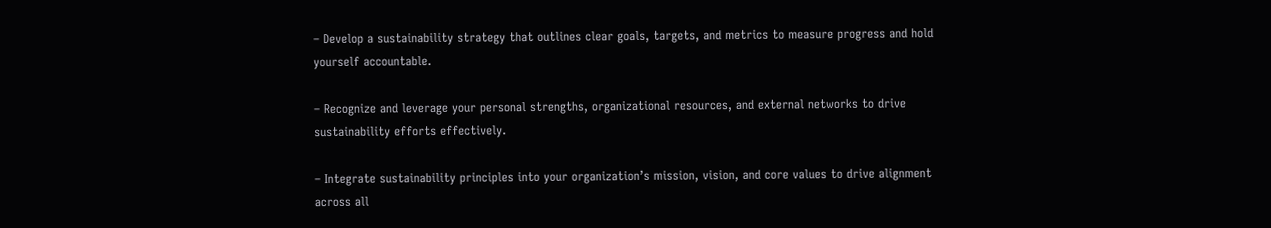– Develop a sustainability strategy that outlines clear goals, targets, and metrics to measure progress and hold yourself accountable.

– Recognize and leverage your personal strengths, organizational resources, and external networks to drive sustainability efforts effectively.

– Integrate sustainability principles into your organization’s mission, vision, and core values to drive alignment across all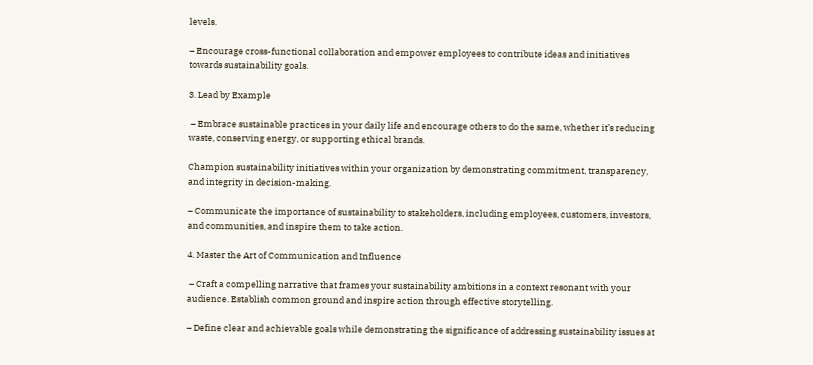levels.

– Encourage cross-functional collaboration and empower employees to contribute ideas and initiatives towards sustainability goals.

3. Lead by Example

 – Embrace sustainable practices in your daily life and encourage others to do the same, whether it’s reducing waste, conserving energy, or supporting ethical brands.

Champion sustainability initiatives within your organization by demonstrating commitment, transparency, and integrity in decision-making.

– Communicate the importance of sustainability to stakeholders, including employees, customers, investors, and communities, and inspire them to take action.

4. Master the Art of Communication and Influence

 – Craft a compelling narrative that frames your sustainability ambitions in a context resonant with your audience. Establish common ground and inspire action through effective storytelling.

– Define clear and achievable goals while demonstrating the significance of addressing sustainability issues at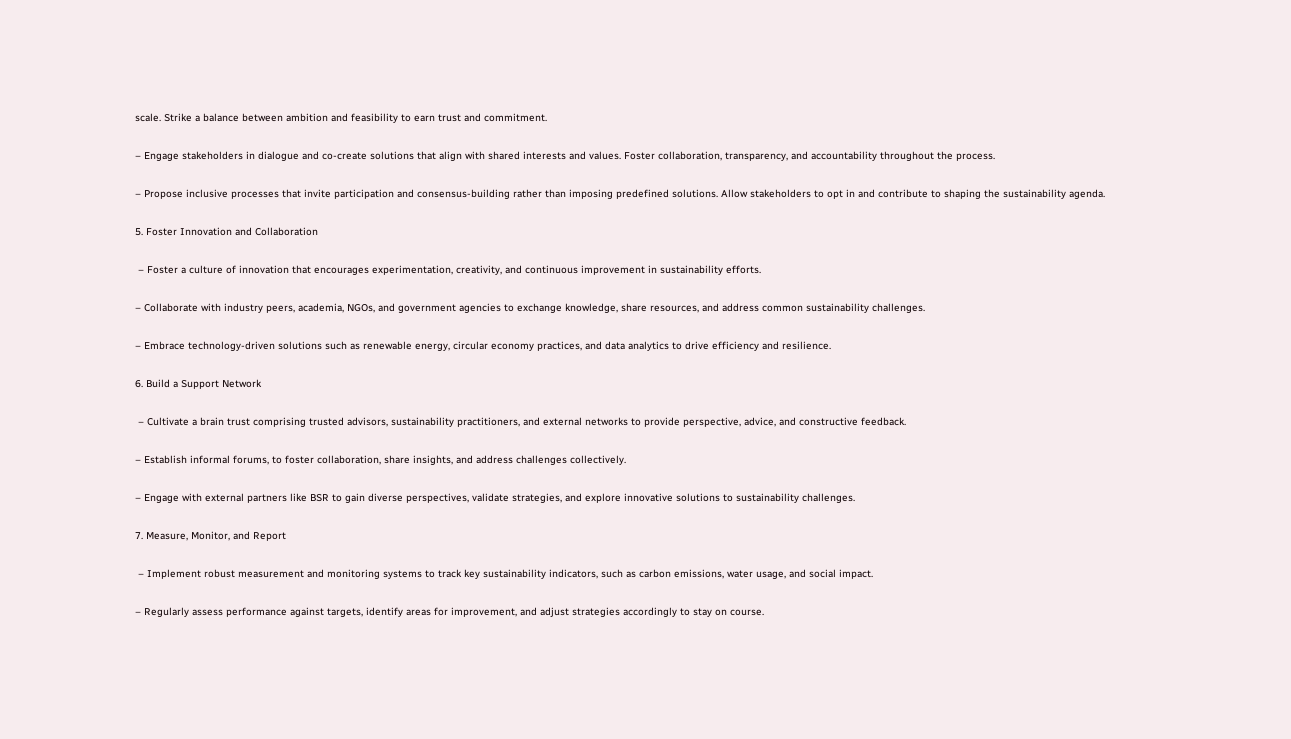scale. Strike a balance between ambition and feasibility to earn trust and commitment.

– Engage stakeholders in dialogue and co-create solutions that align with shared interests and values. Foster collaboration, transparency, and accountability throughout the process.

– Propose inclusive processes that invite participation and consensus-building rather than imposing predefined solutions. Allow stakeholders to opt in and contribute to shaping the sustainability agenda.

5. Foster Innovation and Collaboration

 – Foster a culture of innovation that encourages experimentation, creativity, and continuous improvement in sustainability efforts.

– Collaborate with industry peers, academia, NGOs, and government agencies to exchange knowledge, share resources, and address common sustainability challenges.

– Embrace technology-driven solutions such as renewable energy, circular economy practices, and data analytics to drive efficiency and resilience.

6. Build a Support Network

 – Cultivate a brain trust comprising trusted advisors, sustainability practitioners, and external networks to provide perspective, advice, and constructive feedback.

– Establish informal forums, to foster collaboration, share insights, and address challenges collectively.

– Engage with external partners like BSR to gain diverse perspectives, validate strategies, and explore innovative solutions to sustainability challenges.

7. Measure, Monitor, and Report

 – Implement robust measurement and monitoring systems to track key sustainability indicators, such as carbon emissions, water usage, and social impact.

– Regularly assess performance against targets, identify areas for improvement, and adjust strategies accordingly to stay on course.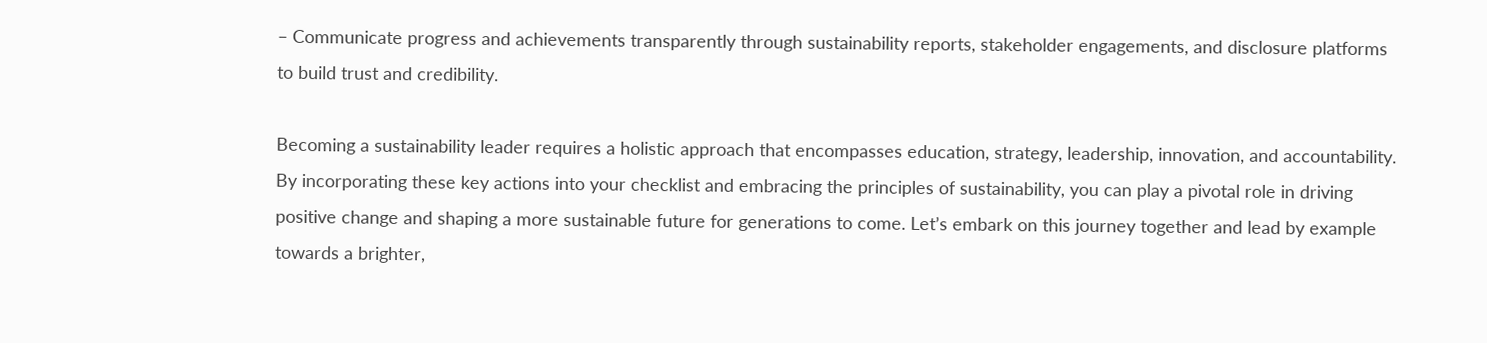– Communicate progress and achievements transparently through sustainability reports, stakeholder engagements, and disclosure platforms to build trust and credibility.

Becoming a sustainability leader requires a holistic approach that encompasses education, strategy, leadership, innovation, and accountability. By incorporating these key actions into your checklist and embracing the principles of sustainability, you can play a pivotal role in driving positive change and shaping a more sustainable future for generations to come. Let’s embark on this journey together and lead by example towards a brighter,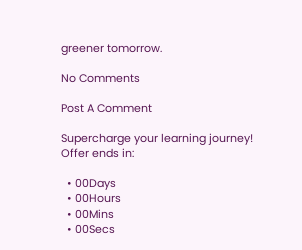greener tomorrow.

No Comments

Post A Comment

Supercharge your learning journey!
Offer ends in:

  • 00Days
  • 00Hours
  • 00Mins
  • 00Secs